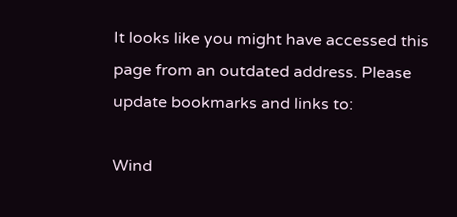It looks like you might have accessed this page from an outdated address. Please update bookmarks and links to:

Wind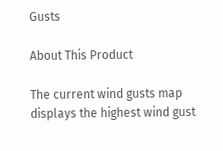Gusts

About This Product

The current wind gusts map displays the highest wind gust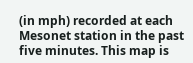(in mph) recorded at each Mesonet station in the past five minutes. This map is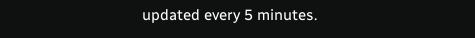updated every 5 minutes.